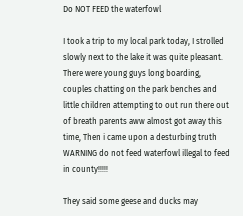Do NOT FEED the waterfowl

I took a trip to my local park today, I strolled slowly next to the lake it was quite pleasant. There were young guys long boarding, couples chatting on the park benches and little children attempting to out run there out of breath parents aww almost got away this time, Then i came upon a desturbing truth WARNING do not feed waterfowl illegal to feed in county!!!!!

They said some geese and ducks may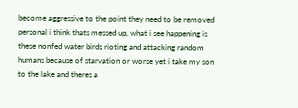become aggressive to the point they need to be removed personal i think thats messed up, what i see happening is these nonfed water birds rioting and attacking random humans because of starvation or worse yet i take my son to the lake and theres a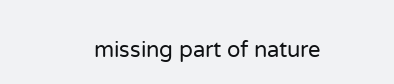missing part of nature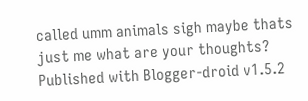called umm animals sigh maybe thats just me what are your thoughts?
Published with Blogger-droid v1.5.2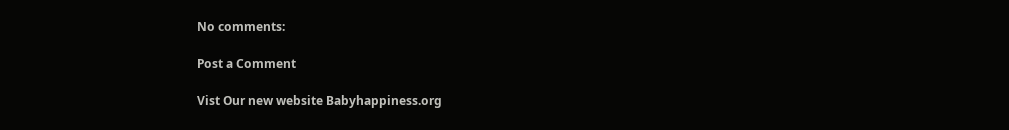No comments:

Post a Comment

Vist Our new website Babyhappiness.org